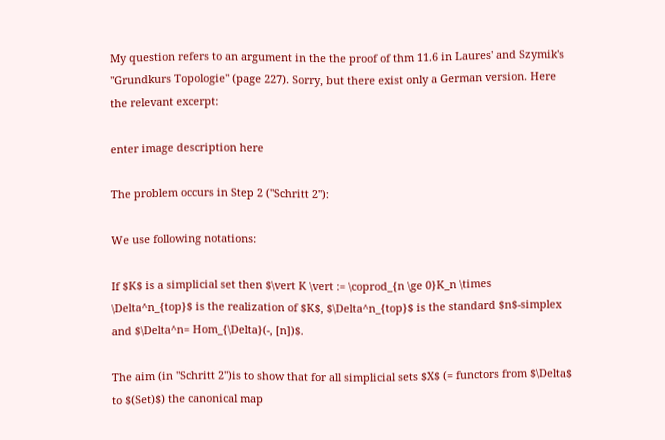My question refers to an argument in the the proof of thm 11.6 in Laures' and Szymik's "Grundkurs Topologie" (page 227). Sorry, but there exist only a German version. Here the relevant excerpt:

enter image description here

The problem occurs in Step 2 ("Schritt 2"):

We use following notations:

If $K$ is a simplicial set then $\vert K \vert := \coprod_{n \ge 0}K_n \times \Delta^n_{top}$ is the realization of $K$, $\Delta^n_{top}$ is the standard $n$-simplex and $\Delta^n= Hom_{\Delta}(-, [n])$.

The aim (in "Schritt 2")is to show that for all simplicial sets $X$ (= functors from $\Delta$ to $(Set)$) the canonical map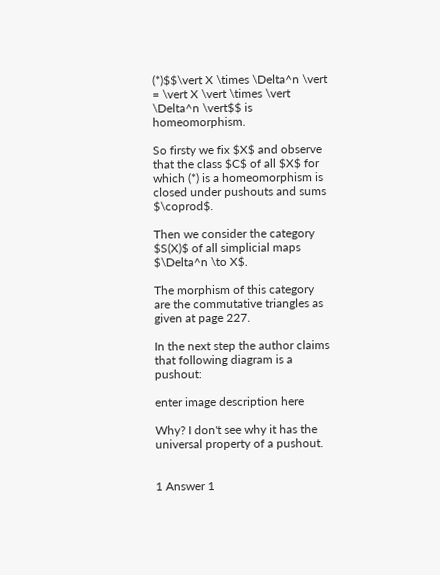(*)$$\vert X \times \Delta^n \vert = \vert X \vert \times \vert \Delta^n \vert$$ is homeomorphism.

So firsty we fix $X$ and observe that the class $C$ of all $X$ for which (*) is a homeomorphism is closed under pushouts and sums $\coprod$.

Then we consider the category $S(X)$ of all simplicial maps $\Delta^n \to X$.

The morphism of this category are the commutative triangles as given at page 227.

In the next step the author claims that following diagram is a pushout:

enter image description here

Why? I don't see why it has the universal property of a pushout.


1 Answer 1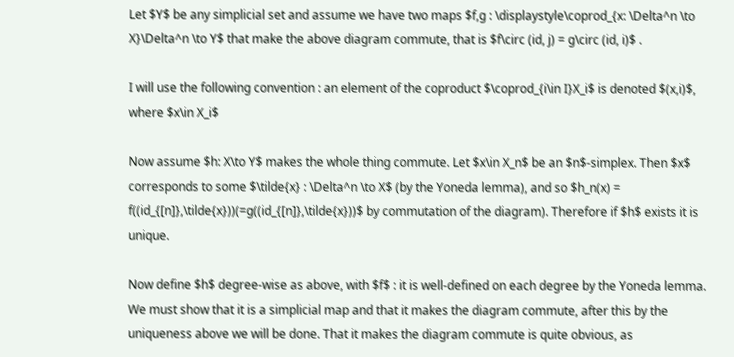Let $Y$ be any simplicial set and assume we have two maps $f,g : \displaystyle\coprod_{x: \Delta^n \to X}\Delta^n \to Y$ that make the above diagram commute, that is $f\circ (id, j) = g\circ (id, i)$ .

I will use the following convention : an element of the coproduct $\coprod_{i\in I}X_i$ is denoted $(x,i)$, where $x\in X_i$

Now assume $h: X\to Y$ makes the whole thing commute. Let $x\in X_n$ be an $n$-simplex. Then $x$ corresponds to some $\tilde{x} : \Delta^n \to X$ (by the Yoneda lemma), and so $h_n(x) = f((id_{[n]},\tilde{x}))(=g((id_{[n]},\tilde{x}))$ by commutation of the diagram). Therefore if $h$ exists it is unique.

Now define $h$ degree-wise as above, with $f$ : it is well-defined on each degree by the Yoneda lemma. We must show that it is a simplicial map and that it makes the diagram commute, after this by the uniqueness above we will be done. That it makes the diagram commute is quite obvious, as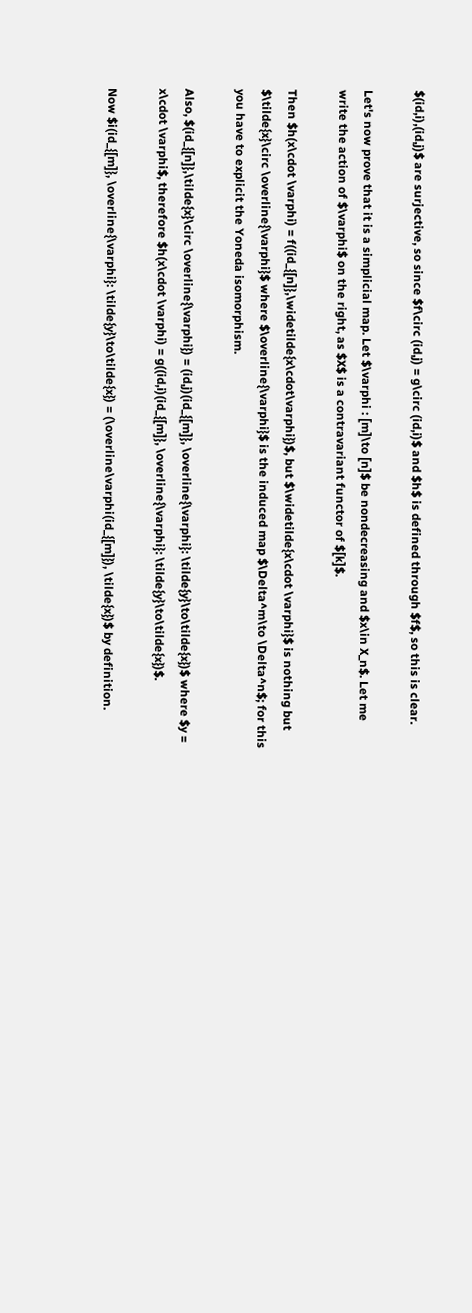$(id,i),(id,j)$ are surjective, so since $f\circ (id,j) = g\circ (id,i)$ and $h$ is defined through $f$, so this is clear.

Let's now prove that it is a simplicial map. Let $\varphi : [m]\to [n]$ be nondecreasing and $x\in X_n$. Let me write the action of $\varphi$ on the right, as $X$ is a contravariant functor of $[k]$.

Then $h(x\cdot \varphi) = f((id_{[n]},\widetilde{x\cdot\varphi})$, but $\widetilde{x\cdot \varphi}$ is nothing but $\tilde{x}\circ \overline{\varphi}$ where $\overline{\varphi}$ is the induced map $\Delta^m\to \Delta^n$; for this you have to explicit the Yoneda isomorphism.

Also, $(id_{[n]},\tilde{x}\circ \overline{\varphi}) = (id,j)(id_{[m]}, \overline{\varphi}: \tilde{y}\to\tilde{x})$ where $y = x\cdot \varphi$, therefore $h(x\cdot \varphi) = g((id,i)(id_{[m]}, \overline{\varphi}: \tilde{y}\to\tilde{x})$.

Now $i(id_{[m]}, \overline{\varphi}: \tilde{y}\to\tilde{x}) = (\overline\varphi(id_{[m]}), \tilde{x})$ by definition.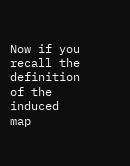Now if you recall the definition of the induced map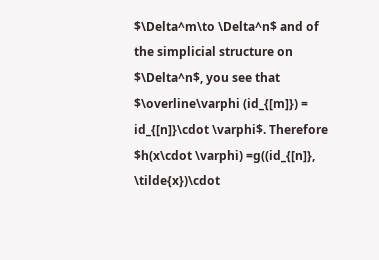$\Delta^m\to \Delta^n$ and of the simplicial structure on $\Delta^n$, you see that $\overline\varphi (id_{[m]}) = id_{[n]}\cdot \varphi$. Therefore $h(x\cdot \varphi) =g((id_{[n]}, \tilde{x})\cdot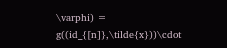\varphi) = g((id_{[n]},\tilde{x}))\cdot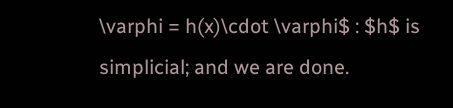\varphi = h(x)\cdot \varphi$ : $h$ is simplicial; and we are done.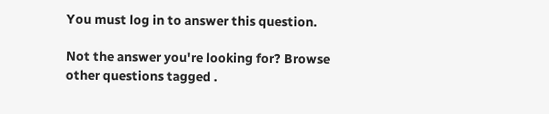You must log in to answer this question.

Not the answer you're looking for? Browse other questions tagged .